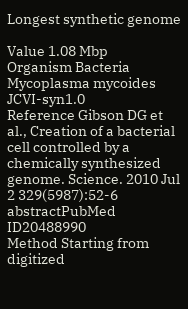Longest synthetic genome

Value 1.08 Mbp
Organism Bacteria Mycoplasma mycoides JCVI-syn1.0
Reference Gibson DG et al., Creation of a bacterial cell controlled by a chemically synthesized genome. Science. 2010 Jul 2 329(5987):52-6 abstractPubMed ID20488990
Method Starting from digitized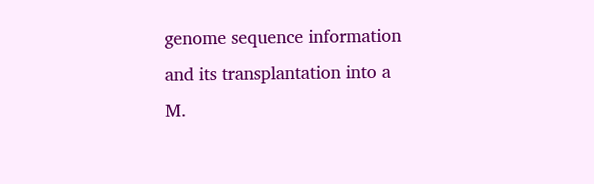genome sequence information and its transplantation into a M.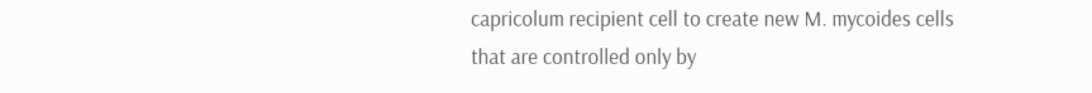capricolum recipient cell to create new M. mycoides cells that are controlled only by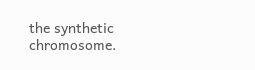the synthetic chromosome.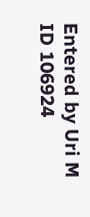Entered by Uri M
ID 106924